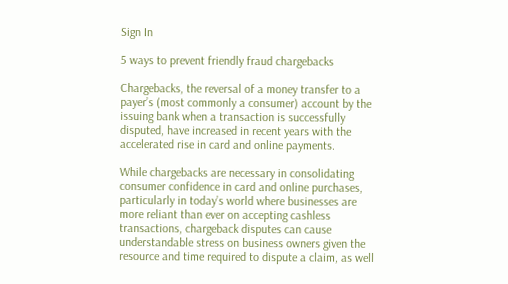Sign In

5 ways to prevent friendly fraud chargebacks

Chargebacks, the reversal of a money transfer to a payer’s (most commonly a consumer) account by the issuing bank when a transaction is successfully disputed, have increased in recent years with the accelerated rise in card and online payments.

While chargebacks are necessary in consolidating consumer confidence in card and online purchases, particularly in today’s world where businesses are more reliant than ever on accepting cashless transactions, chargeback disputes can cause understandable stress on business owners given the resource and time required to dispute a claim, as well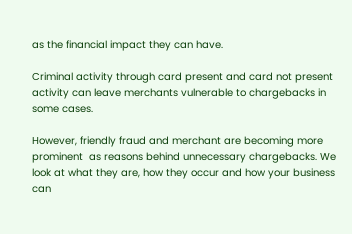as the financial impact they can have.

Criminal activity through card present and card not present activity can leave merchants vulnerable to chargebacks in some cases.

However, friendly fraud and merchant are becoming more prominent  as reasons behind unnecessary chargebacks. We look at what they are, how they occur and how your business can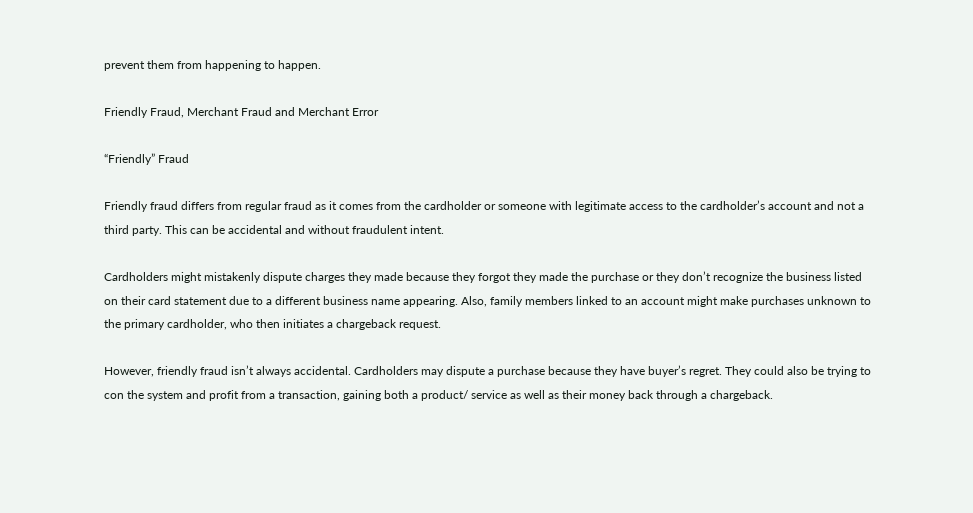prevent them from happening to happen.

Friendly Fraud, Merchant Fraud and Merchant Error

“Friendly” Fraud

Friendly fraud differs from regular fraud as it comes from the cardholder or someone with legitimate access to the cardholder’s account and not a third party. This can be accidental and without fraudulent intent.

Cardholders might mistakenly dispute charges they made because they forgot they made the purchase or they don’t recognize the business listed on their card statement due to a different business name appearing. Also, family members linked to an account might make purchases unknown to the primary cardholder, who then initiates a chargeback request.

However, friendly fraud isn’t always accidental. Cardholders may dispute a purchase because they have buyer’s regret. They could also be trying to con the system and profit from a transaction, gaining both a product/ service as well as their money back through a chargeback.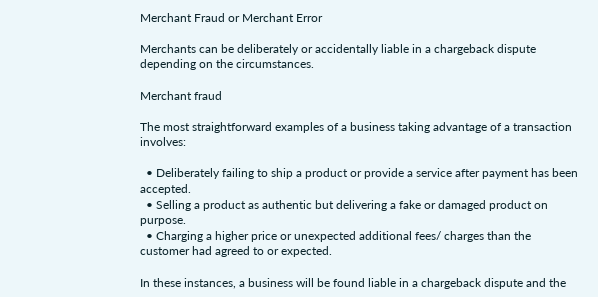Merchant Fraud or Merchant Error

Merchants can be deliberately or accidentally liable in a chargeback dispute depending on the circumstances.

Merchant fraud

The most straightforward examples of a business taking advantage of a transaction involves:

  • Deliberately failing to ship a product or provide a service after payment has been accepted.
  • Selling a product as authentic but delivering a fake or damaged product on purpose.
  • Charging a higher price or unexpected additional fees/ charges than the customer had agreed to or expected.

In these instances, a business will be found liable in a chargeback dispute and the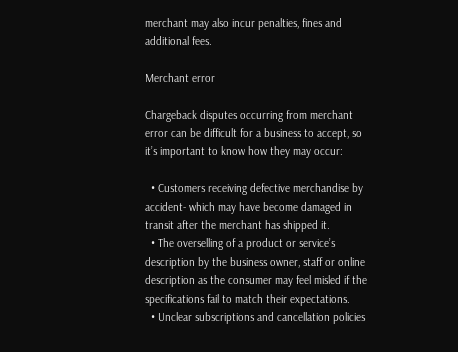merchant may also incur penalties, fines and additional fees.

Merchant error

Chargeback disputes occurring from merchant error can be difficult for a business to accept, so it’s important to know how they may occur:

  • Customers receiving defective merchandise by accident- which may have become damaged in transit after the merchant has shipped it.
  • The overselling of a product or service’s description by the business owner, staff or online description as the consumer may feel misled if the specifications fail to match their expectations.
  • Unclear subscriptions and cancellation policies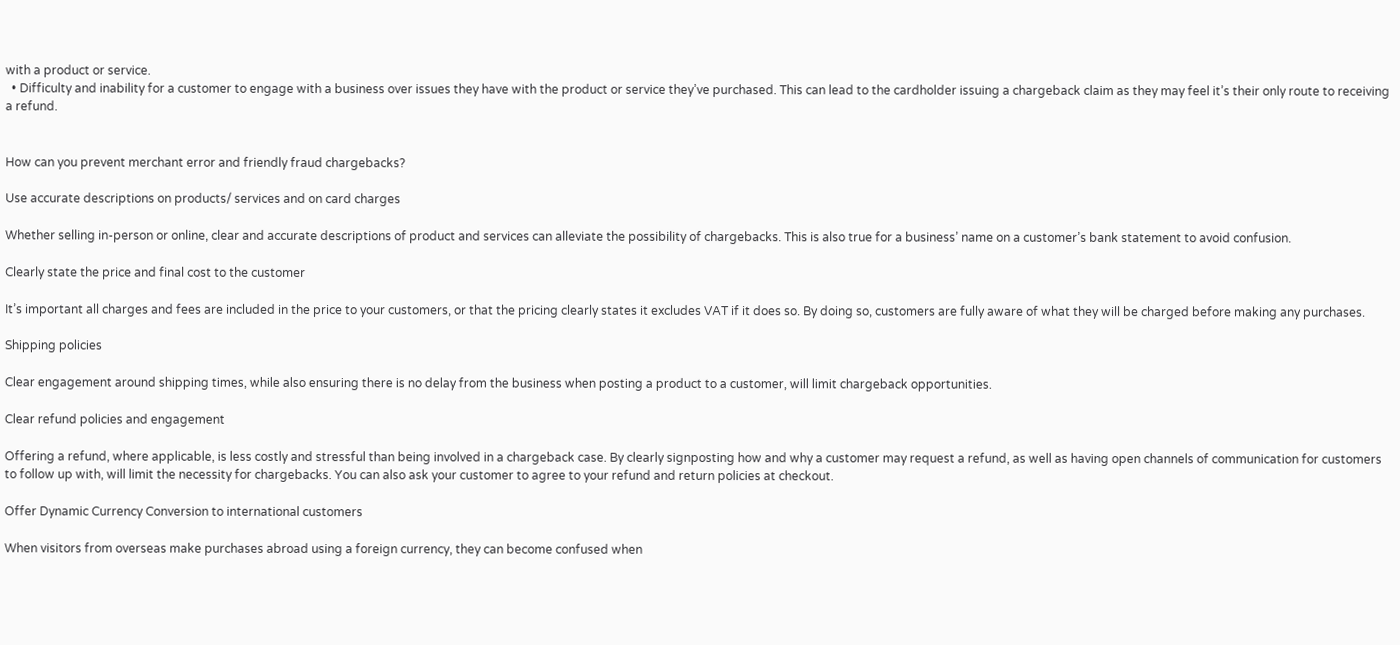with a product or service.
  • Difficulty and inability for a customer to engage with a business over issues they have with the product or service they’ve purchased. This can lead to the cardholder issuing a chargeback claim as they may feel it’s their only route to receiving a refund.


How can you prevent merchant error and friendly fraud chargebacks?

Use accurate descriptions on products/ services and on card charges

Whether selling in-person or online, clear and accurate descriptions of product and services can alleviate the possibility of chargebacks. This is also true for a business’ name on a customer’s bank statement to avoid confusion.

Clearly state the price and final cost to the customer

It’s important all charges and fees are included in the price to your customers, or that the pricing clearly states it excludes VAT if it does so. By doing so, customers are fully aware of what they will be charged before making any purchases.

Shipping policies

Clear engagement around shipping times, while also ensuring there is no delay from the business when posting a product to a customer, will limit chargeback opportunities.

Clear refund policies and engagement

Offering a refund, where applicable, is less costly and stressful than being involved in a chargeback case. By clearly signposting how and why a customer may request a refund, as well as having open channels of communication for customers to follow up with, will limit the necessity for chargebacks. You can also ask your customer to agree to your refund and return policies at checkout.

Offer Dynamic Currency Conversion to international customers

When visitors from overseas make purchases abroad using a foreign currency, they can become confused when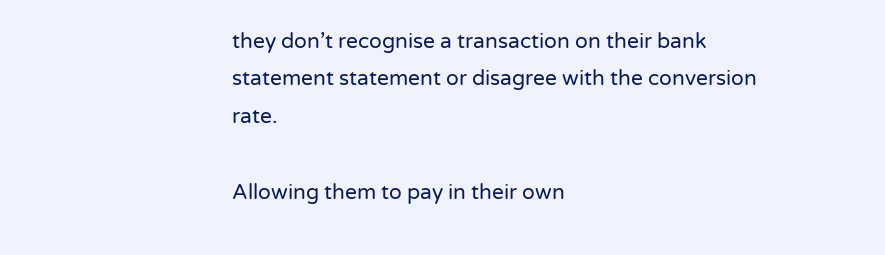they don’t recognise a transaction on their bank statement statement or disagree with the conversion rate.

Allowing them to pay in their own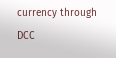currency through DCC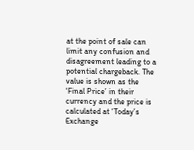at the point of sale can limit any confusion and disagreement leading to a potential chargeback. The value is shown as the ‘Final Price’ in their currency and the price is calculated at ‘Today’s Exchange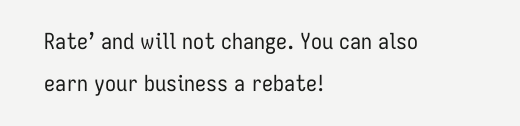Rate’ and will not change. You can also earn your business a rebate!